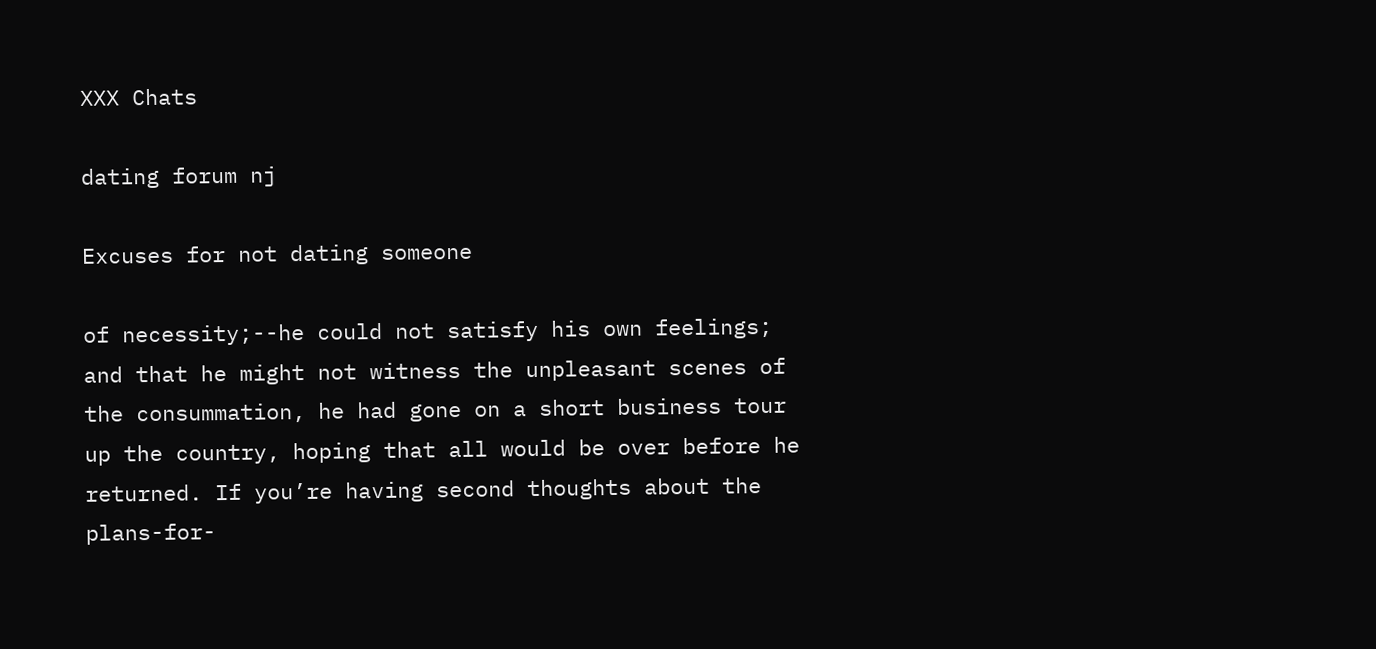XXX Chats

dating forum nj

Excuses for not dating someone

of necessity;--he could not satisfy his own feelings; and that he might not witness the unpleasant scenes of the consummation, he had gone on a short business tour up the country, hoping that all would be over before he returned. If you’re having second thoughts about the plans-for-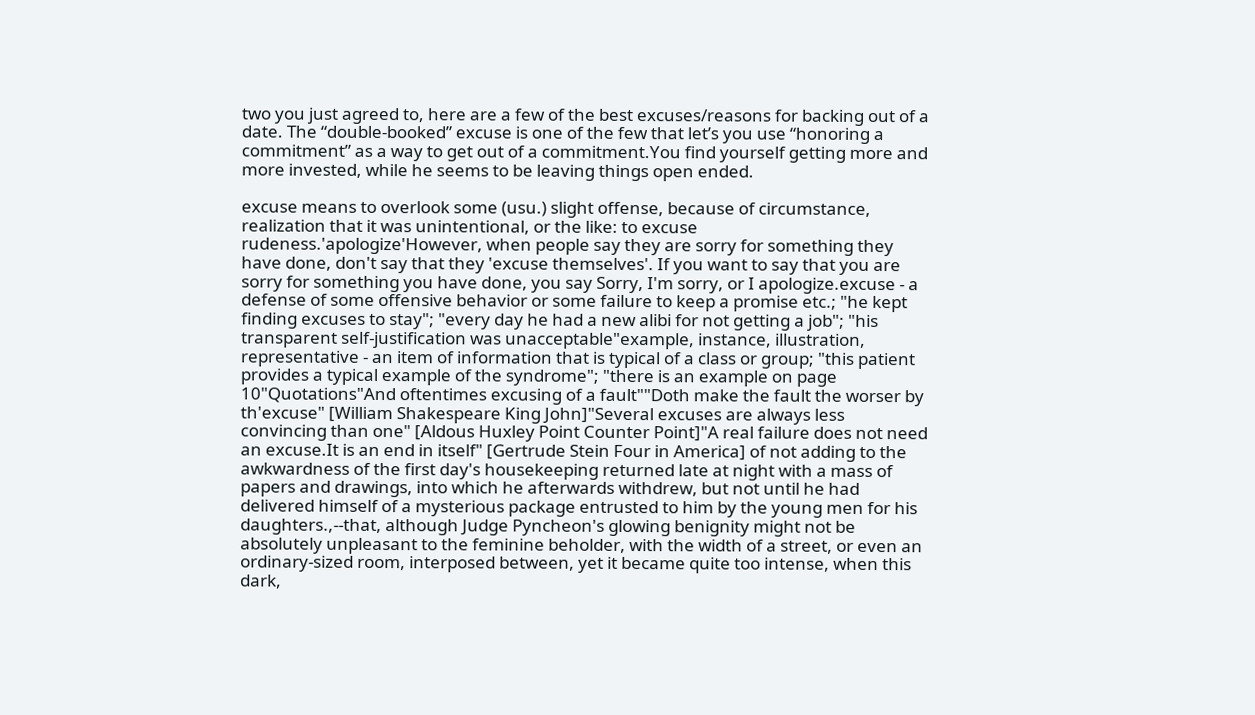two you just agreed to, here are a few of the best excuses/reasons for backing out of a date. The “double-booked” excuse is one of the few that let’s you use “honoring a commitment” as a way to get out of a commitment.You find yourself getting more and more invested, while he seems to be leaving things open ended.

excuse means to overlook some (usu.) slight offense, because of circumstance, realization that it was unintentional, or the like: to excuse rudeness.'apologize'However, when people say they are sorry for something they have done, don't say that they 'excuse themselves'. If you want to say that you are sorry for something you have done, you say Sorry, I'm sorry, or I apologize.excuse - a defense of some offensive behavior or some failure to keep a promise etc.; "he kept finding excuses to stay"; "every day he had a new alibi for not getting a job"; "his transparent self-justification was unacceptable"example, instance, illustration, representative - an item of information that is typical of a class or group; "this patient provides a typical example of the syndrome"; "there is an example on page 10"Quotations"And oftentimes excusing of a fault""Doth make the fault the worser by th'excuse" [William Shakespeare King John]"Several excuses are always less convincing than one" [Aldous Huxley Point Counter Point]"A real failure does not need an excuse.It is an end in itself" [Gertrude Stein Four in America] of not adding to the awkwardness of the first day's housekeeping returned late at night with a mass of papers and drawings, into which he afterwards withdrew, but not until he had delivered himself of a mysterious package entrusted to him by the young men for his daughters.,--that, although Judge Pyncheon's glowing benignity might not be absolutely unpleasant to the feminine beholder, with the width of a street, or even an ordinary-sized room, interposed between, yet it became quite too intense, when this dark,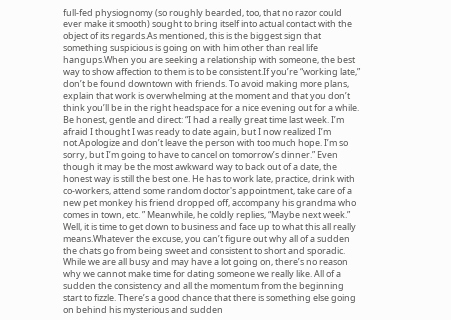full-fed physiognomy (so roughly bearded, too, that no razor could ever make it smooth) sought to bring itself into actual contact with the object of its regards.As mentioned, this is the biggest sign that something suspicious is going on with him other than real life hangups.When you are seeking a relationship with someone, the best way to show affection to them is to be consistent.If you’re “working late,” don’t be found downtown with friends. To avoid making more plans, explain that work is overwhelming at the moment and that you don’t think you’ll be in the right headspace for a nice evening out for a while. Be honest, gentle and direct: “I had a really great time last week. I’m afraid I thought I was ready to date again, but I now realized I’m not.Apologize and don’t leave the person with too much hope. I’m so sorry, but I’m going to have to cancel on tomorrow’s dinner.” Even though it may be the most awkward way to back out of a date, the honest way is still the best one. He has to work late, practice, drink with co-workers, attend some random doctor's appointment, take care of a new pet monkey his friend dropped off, accompany his grandma who comes in town, etc. ” Meanwhile, he coldly replies, “Maybe next week.” Well, it is time to get down to business and face up to what this all really means.Whatever the excuse, you can’t figure out why all of a sudden the chats go from being sweet and consistent to short and sporadic. While we are all busy and may have a lot going on, there’s no reason why we cannot make time for dating someone we really like. All of a sudden the consistency and all the momentum from the beginning start to fizzle. There’s a good chance that there is something else going on behind his mysterious and sudden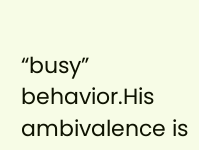“busy” behavior.His ambivalence is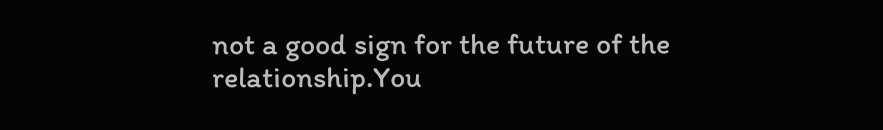not a good sign for the future of the relationship.You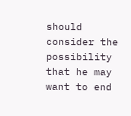should consider the possibility that he may want to end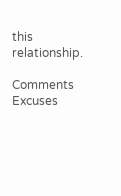this relationship.

Comments Excuses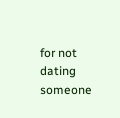for not dating someone